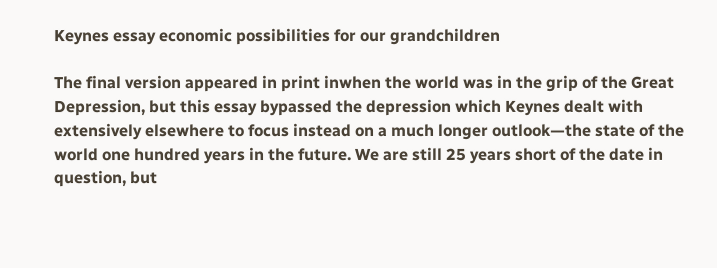Keynes essay economic possibilities for our grandchildren

The final version appeared in print inwhen the world was in the grip of the Great Depression, but this essay bypassed the depression which Keynes dealt with extensively elsewhere to focus instead on a much longer outlook—the state of the world one hundred years in the future. We are still 25 years short of the date in question, but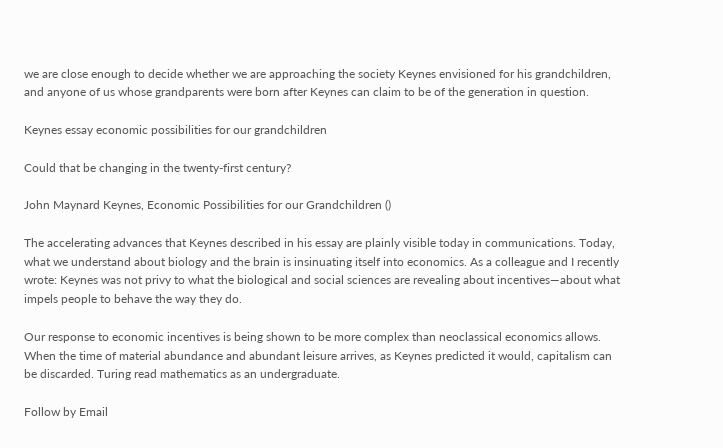we are close enough to decide whether we are approaching the society Keynes envisioned for his grandchildren, and anyone of us whose grandparents were born after Keynes can claim to be of the generation in question.

Keynes essay economic possibilities for our grandchildren

Could that be changing in the twenty-first century?

John Maynard Keynes, Economic Possibilities for our Grandchildren ()

The accelerating advances that Keynes described in his essay are plainly visible today in communications. Today, what we understand about biology and the brain is insinuating itself into economics. As a colleague and I recently wrote: Keynes was not privy to what the biological and social sciences are revealing about incentives—about what impels people to behave the way they do.

Our response to economic incentives is being shown to be more complex than neoclassical economics allows. When the time of material abundance and abundant leisure arrives, as Keynes predicted it would, capitalism can be discarded. Turing read mathematics as an undergraduate.

Follow by Email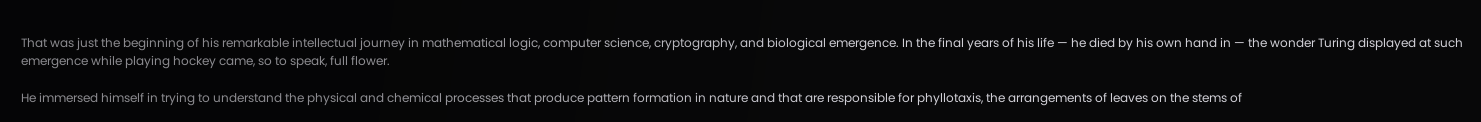That was just the beginning of his remarkable intellectual journey in mathematical logic, computer science, cryptography, and biological emergence. In the final years of his life — he died by his own hand in — the wonder Turing displayed at such emergence while playing hockey came, so to speak, full flower.

He immersed himself in trying to understand the physical and chemical processes that produce pattern formation in nature and that are responsible for phyllotaxis, the arrangements of leaves on the stems of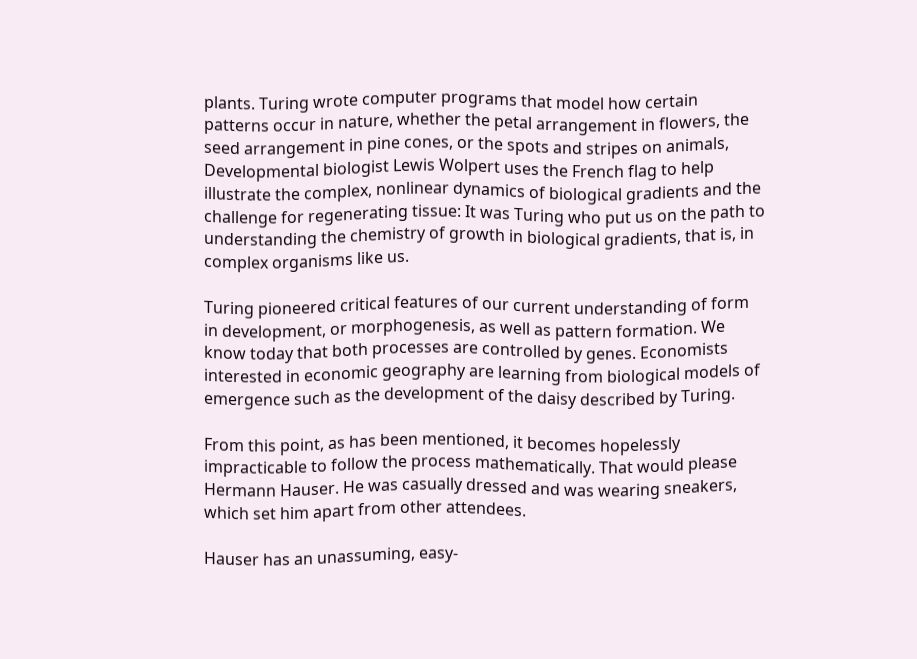plants. Turing wrote computer programs that model how certain patterns occur in nature, whether the petal arrangement in flowers, the seed arrangement in pine cones, or the spots and stripes on animals, Developmental biologist Lewis Wolpert uses the French flag to help illustrate the complex, nonlinear dynamics of biological gradients and the challenge for regenerating tissue: It was Turing who put us on the path to understanding the chemistry of growth in biological gradients, that is, in complex organisms like us.

Turing pioneered critical features of our current understanding of form in development, or morphogenesis, as well as pattern formation. We know today that both processes are controlled by genes. Economists interested in economic geography are learning from biological models of emergence such as the development of the daisy described by Turing.

From this point, as has been mentioned, it becomes hopelessly impracticable to follow the process mathematically. That would please Hermann Hauser. He was casually dressed and was wearing sneakers, which set him apart from other attendees.

Hauser has an unassuming, easy-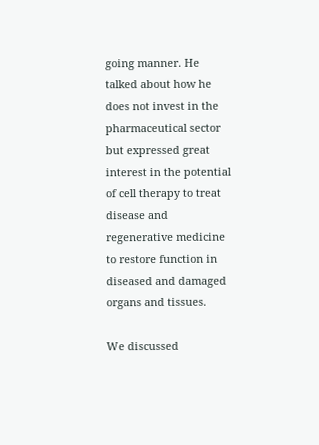going manner. He talked about how he does not invest in the pharmaceutical sector but expressed great interest in the potential of cell therapy to treat disease and regenerative medicine to restore function in diseased and damaged organs and tissues.

We discussed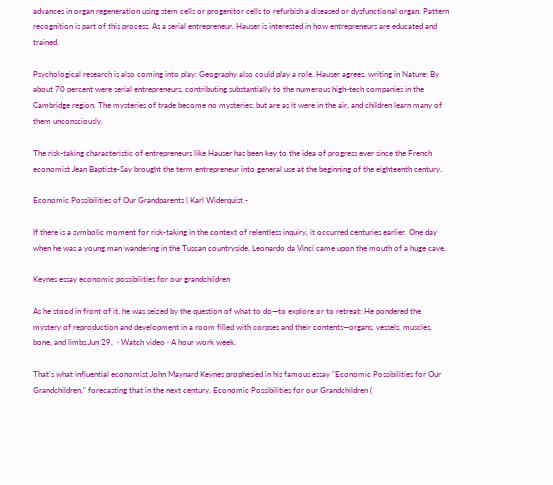advances in organ regeneration using stem cells or progenitor cells to refurbish a diseased or dysfunctional organ. Pattern recognition is part of this process. As a serial entrepreneur, Hauser is interested in how entrepreneurs are educated and trained.

Psychological research is also coming into play: Geography also could play a role. Hauser agrees, writing in Nature: By about 70 percent were serial entrepreneurs, contributing substantially to the numerous high-tech companies in the Cambridge region. The mysteries of trade become no mysteries; but are as it were in the air, and children learn many of them unconsciously.

The risk-taking characteristic of entrepreneurs like Hauser has been key to the idea of progress ever since the French economist Jean Baptiste-Say brought the term entrepreneur into general use at the beginning of the eighteenth century.

Economic Possibilities of Our Grandparents | Karl Widerquist -

If there is a symbolic moment for risk-taking in the context of relentless inquiry, it occurred centuries earlier. One day when he was a young man wandering in the Tuscan countryside, Leonardo da Vinci came upon the mouth of a huge cave.

Keynes essay economic possibilities for our grandchildren

As he stood in front of it, he was seized by the question of what to do—to explore or to retreat: He pondered the mystery of reproduction and development in a room filled with corpses and their contents—organs, vessels, muscles, bone, and limbs.Jun 29,  · Watch video · A hour work week.

That's what influential economist John Maynard Keynes prophesied in his famous essay "Economic Possibilities for Our Grandchildren," forecasting that in the next century. Economic Possibilities for our Grandchildren (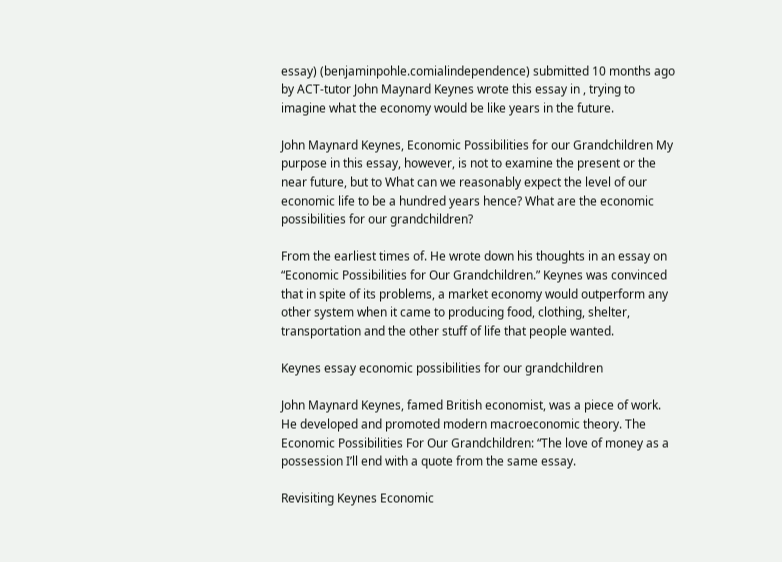essay) (benjaminpohle.comialindependence) submitted 10 months ago by ACT-tutor John Maynard Keynes wrote this essay in , trying to imagine what the economy would be like years in the future.

John Maynard Keynes, Economic Possibilities for our Grandchildren My purpose in this essay, however, is not to examine the present or the near future, but to What can we reasonably expect the level of our economic life to be a hundred years hence? What are the economic possibilities for our grandchildren?

From the earliest times of. He wrote down his thoughts in an essay on “Economic Possibilities for Our Grandchildren.” Keynes was convinced that in spite of its problems, a market economy would outperform any other system when it came to producing food, clothing, shelter, transportation and the other stuff of life that people wanted.

Keynes essay economic possibilities for our grandchildren

John Maynard Keynes, famed British economist, was a piece of work. He developed and promoted modern macroeconomic theory. The Economic Possibilities For Our Grandchildren: “The love of money as a possession I’ll end with a quote from the same essay.

Revisiting Keynes Economic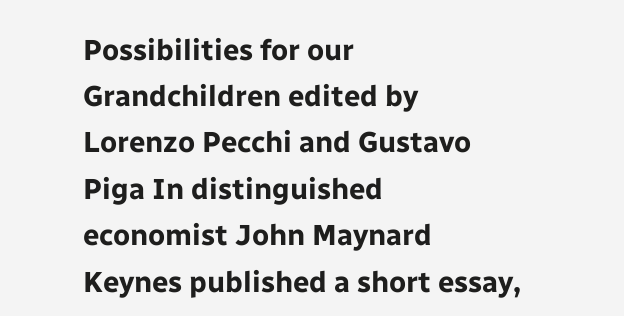Possibilities for our Grandchildren edited by Lorenzo Pecchi and Gustavo Piga In distinguished economist John Maynard Keynes published a short essay,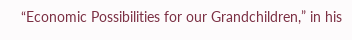“Economic Possibilities for our Grandchildren,” in his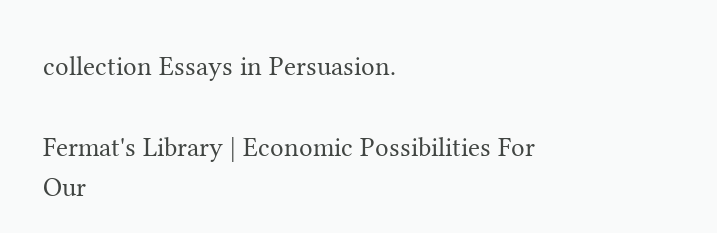collection Essays in Persuasion.

Fermat's Library | Economic Possibilities For Our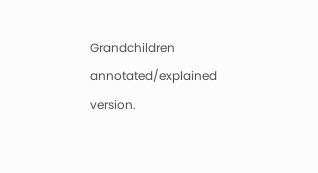Grandchildren annotated/explained version.